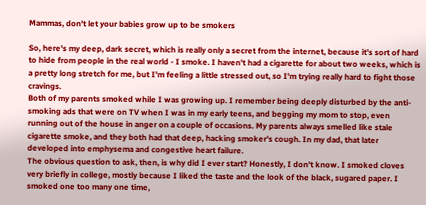Mammas, don't let your babies grow up to be smokers

So, here's my deep, dark secret, which is really only a secret from the internet, because it's sort of hard to hide from people in the real world - I smoke. I haven't had a cigarette for about two weeks, which is a pretty long stretch for me, but I'm feeling a little stressed out, so I'm trying really hard to fight those cravings.
Both of my parents smoked while I was growing up. I remember being deeply disturbed by the anti-smoking ads that were on TV when I was in my early teens, and begging my mom to stop, even running out of the house in anger on a couple of occasions. My parents always smelled like stale cigarette smoke, and they both had that deep, hacking smoker's cough. In my dad, that later developed into emphysema and congestive heart failure.
The obvious question to ask, then, is why did I ever start? Honestly, I don't know. I smoked cloves very briefly in college, mostly because I liked the taste and the look of the black, sugared paper. I smoked one too many one time,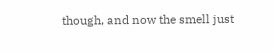though, and now the smell just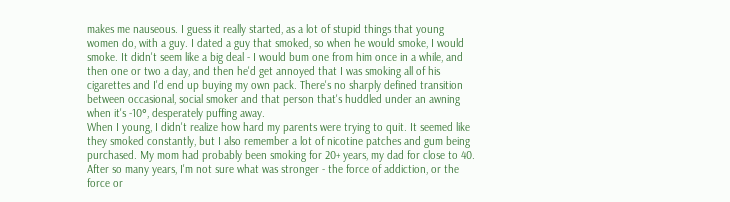makes me nauseous. I guess it really started, as a lot of stupid things that young women do, with a guy. I dated a guy that smoked, so when he would smoke, I would smoke. It didn't seem like a big deal - I would bum one from him once in a while, and then one or two a day, and then he'd get annoyed that I was smoking all of his cigarettes and I'd end up buying my own pack. There's no sharply defined transition between occasional, social smoker and that person that's huddled under an awning when it's -10°, desperately puffing away.
When I young, I didn't realize how hard my parents were trying to quit. It seemed like they smoked constantly, but I also remember a lot of nicotine patches and gum being purchased. My mom had probably been smoking for 20+ years, my dad for close to 40. After so many years, I'm not sure what was stronger - the force of addiction, or the force or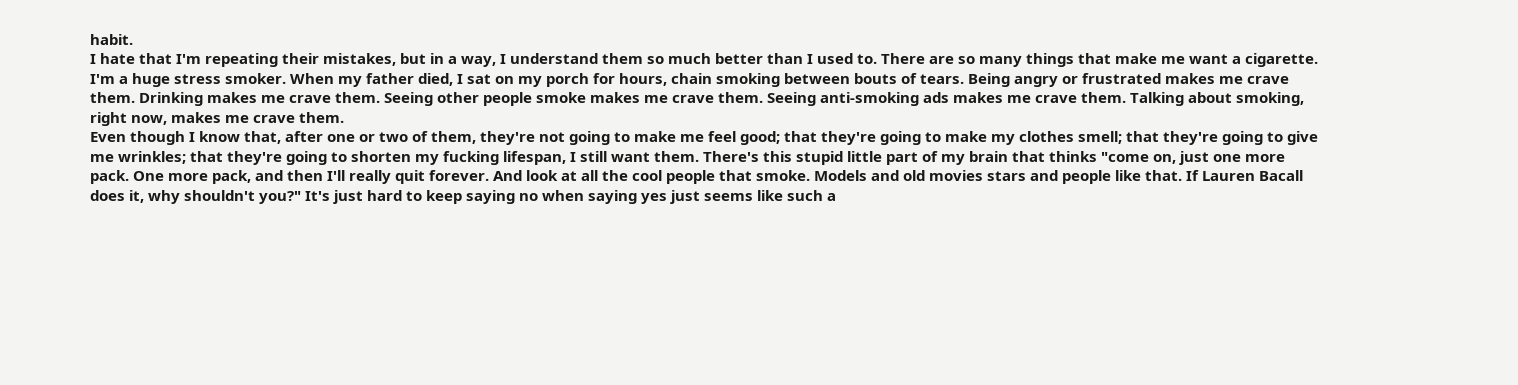habit.
I hate that I'm repeating their mistakes, but in a way, I understand them so much better than I used to. There are so many things that make me want a cigarette. I'm a huge stress smoker. When my father died, I sat on my porch for hours, chain smoking between bouts of tears. Being angry or frustrated makes me crave them. Drinking makes me crave them. Seeing other people smoke makes me crave them. Seeing anti-smoking ads makes me crave them. Talking about smoking, right now, makes me crave them.
Even though I know that, after one or two of them, they're not going to make me feel good; that they're going to make my clothes smell; that they're going to give me wrinkles; that they're going to shorten my fucking lifespan, I still want them. There's this stupid little part of my brain that thinks "come on, just one more pack. One more pack, and then I'll really quit forever. And look at all the cool people that smoke. Models and old movies stars and people like that. If Lauren Bacall does it, why shouldn't you?" It's just hard to keep saying no when saying yes just seems like such a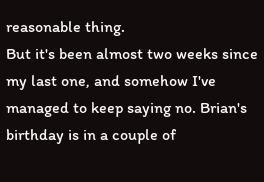reasonable thing.
But it's been almost two weeks since my last one, and somehow I've managed to keep saying no. Brian's birthday is in a couple of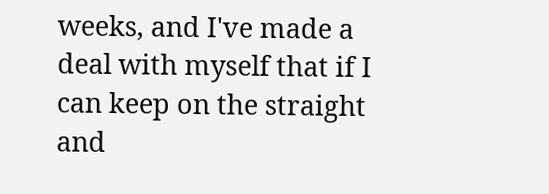weeks, and I've made a deal with myself that if I can keep on the straight and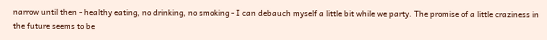narrow until then - healthy eating, no drinking, no smoking - I can debauch myself a little bit while we party. The promise of a little craziness in the future seems to be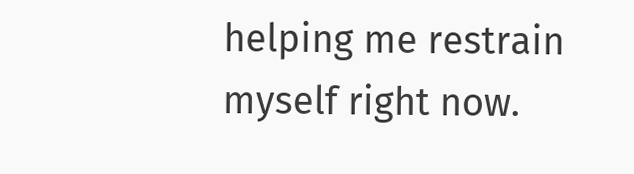helping me restrain myself right now.